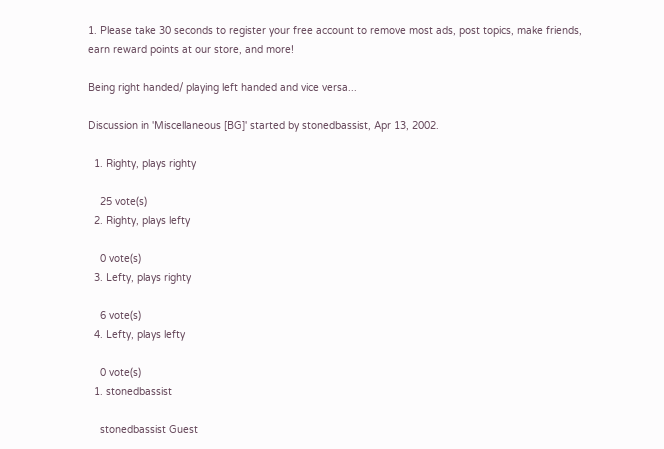1. Please take 30 seconds to register your free account to remove most ads, post topics, make friends, earn reward points at our store, and more!

Being right handed/ playing left handed and vice versa...

Discussion in 'Miscellaneous [BG]' started by stonedbassist, Apr 13, 2002.

  1. Righty, plays righty

    25 vote(s)
  2. Righty, plays lefty

    0 vote(s)
  3. Lefty, plays righty

    6 vote(s)
  4. Lefty, plays lefty

    0 vote(s)
  1. stonedbassist

    stonedbassist Guest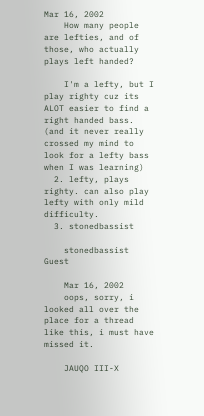Mar 16, 2002
    How many people are lefties, and of those, who actually plays left handed?

    I'm a lefty, but I play righty cuz its ALOT easier to find a right handed bass. (and it never really crossed my mind to look for a lefty bass when I was learning)
  2. lefty, plays righty. can also play lefty with only mild difficulty.
  3. stonedbassist

    stonedbassist Guest

    Mar 16, 2002
    oops, sorry, i looked all over the place for a thread like this, i must have missed it.

    JAUQO III-X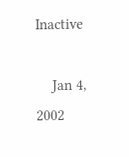Inactive

    Jan 4, 2002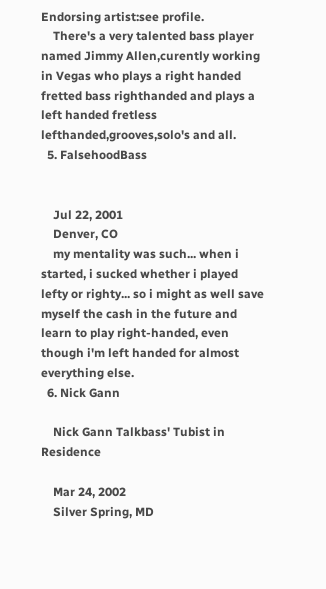Endorsing artist:see profile.
    There's a very talented bass player named Jimmy Allen,curently working in Vegas who plays a right handed fretted bass righthanded and plays a left handed fretless lefthanded,grooves,solo's and all.
  5. FalsehoodBass


    Jul 22, 2001
    Denver, CO
    my mentality was such... when i started, i sucked whether i played lefty or righty... so i might as well save myself the cash in the future and learn to play right-handed, even though i'm left handed for almost everything else.
  6. Nick Gann

    Nick Gann Talkbass' Tubist in Residence

    Mar 24, 2002
    Silver Spring, MD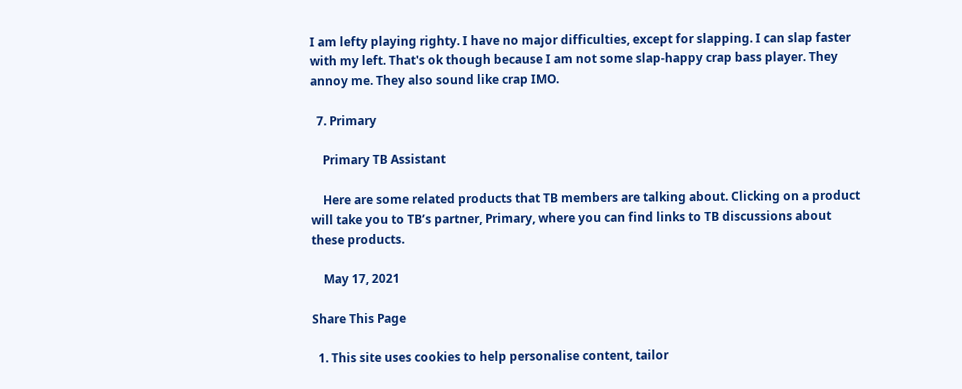I am lefty playing righty. I have no major difficulties, except for slapping. I can slap faster with my left. That's ok though because I am not some slap-happy crap bass player. They annoy me. They also sound like crap IMO.

  7. Primary

    Primary TB Assistant

    Here are some related products that TB members are talking about. Clicking on a product will take you to TB’s partner, Primary, where you can find links to TB discussions about these products.

    May 17, 2021

Share This Page

  1. This site uses cookies to help personalise content, tailor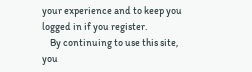your experience and to keep you logged in if you register.
    By continuing to use this site, you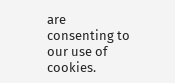are consenting to our use of cookies.